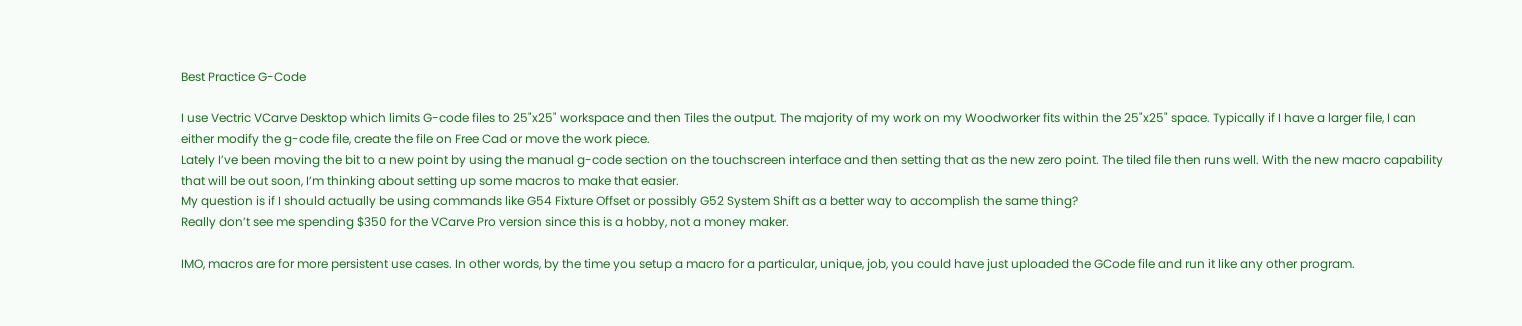Best Practice G-Code

I use Vectric VCarve Desktop which limits G-code files to 25"x25" workspace and then Tiles the output. The majority of my work on my Woodworker fits within the 25"x25" space. Typically if I have a larger file, I can either modify the g-code file, create the file on Free Cad or move the work piece.
Lately I’ve been moving the bit to a new point by using the manual g-code section on the touchscreen interface and then setting that as the new zero point. The tiled file then runs well. With the new macro capability that will be out soon, I’m thinking about setting up some macros to make that easier.
My question is if I should actually be using commands like G54 Fixture Offset or possibly G52 System Shift as a better way to accomplish the same thing?
Really don’t see me spending $350 for the VCarve Pro version since this is a hobby, not a money maker.

IMO, macros are for more persistent use cases. In other words, by the time you setup a macro for a particular, unique, job, you could have just uploaded the GCode file and run it like any other program.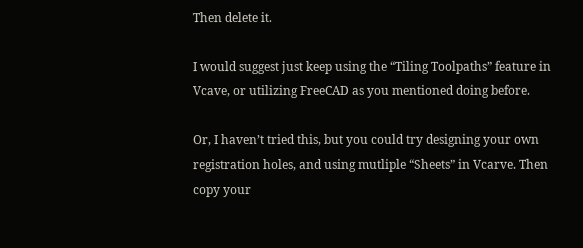Then delete it.

I would suggest just keep using the “Tiling Toolpaths” feature in Vcave, or utilizing FreeCAD as you mentioned doing before.

Or, I haven’t tried this, but you could try designing your own registration holes, and using mutliple “Sheets” in Vcarve. Then copy your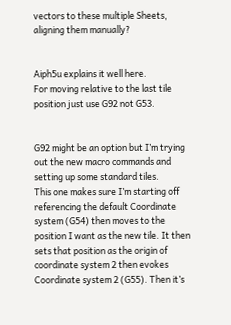vectors to these multiple Sheets, aligning them manually?


Aiph5u explains it well here.
For moving relative to the last tile position just use G92 not G53.


G92 might be an option but I’m trying out the new macro commands and setting up some standard tiles.
This one makes sure I’m starting off referencing the default Coordinate system (G54) then moves to the position I want as the new tile. It then sets that position as the origin of coordinate system 2 then evokes Coordinate system 2 (G55). Then it’s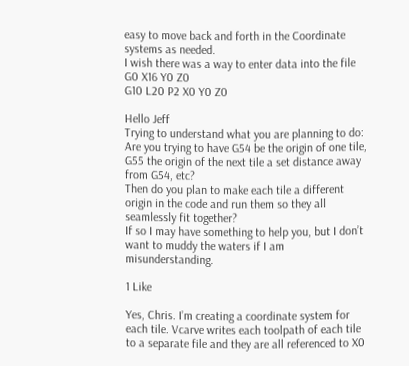easy to move back and forth in the Coordinate systems as needed.
I wish there was a way to enter data into the file
G0 X16 Y0 Z0
G10 L20 P2 X0 Y0 Z0

Hello Jeff
Trying to understand what you are planning to do:
Are you trying to have G54 be the origin of one tile, G55 the origin of the next tile a set distance away from G54, etc?
Then do you plan to make each tile a different origin in the code and run them so they all seamlessly fit together?
If so I may have something to help you, but I don’t want to muddy the waters if I am misunderstanding.

1 Like

Yes, Chris. I’m creating a coordinate system for each tile. Vcarve writes each toolpath of each tile to a separate file and they are all referenced to X0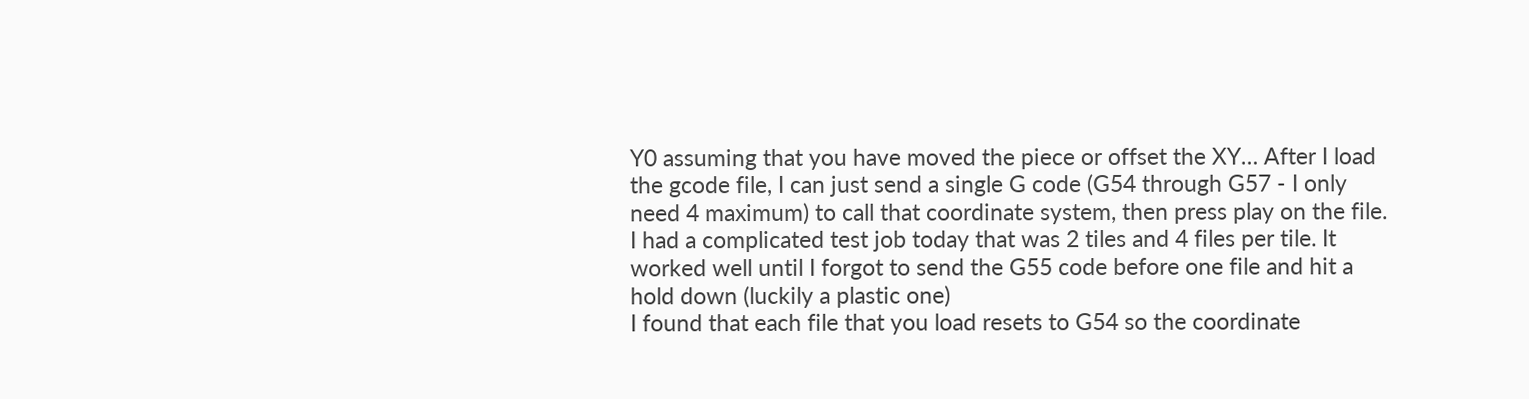Y0 assuming that you have moved the piece or offset the XY… After I load the gcode file, I can just send a single G code (G54 through G57 - I only need 4 maximum) to call that coordinate system, then press play on the file.
I had a complicated test job today that was 2 tiles and 4 files per tile. It worked well until I forgot to send the G55 code before one file and hit a hold down (luckily a plastic one)
I found that each file that you load resets to G54 so the coordinate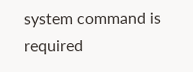system command is required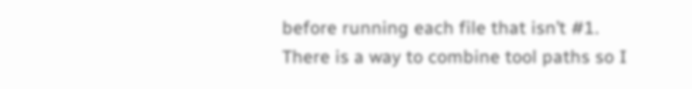before running each file that isn’t #1.
There is a way to combine tool paths so I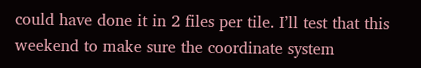could have done it in 2 files per tile. I’ll test that this weekend to make sure the coordinate system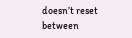doesn’t reset between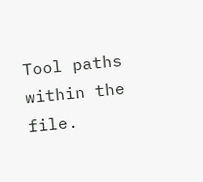Tool paths within the file.